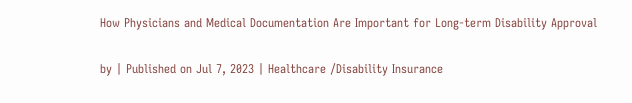How Physicians and Medical Documentation Are Important for Long-term Disability Approval

by | Published on Jul 7, 2023 | Healthcare /Disability Insurance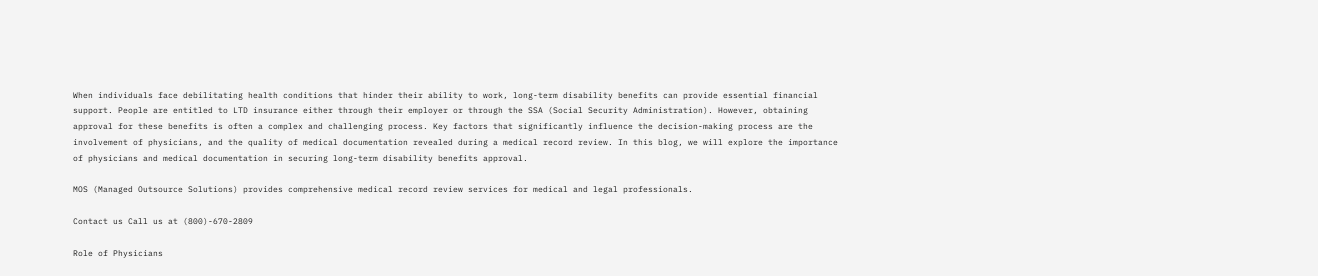When individuals face debilitating health conditions that hinder their ability to work, long-term disability benefits can provide essential financial support. People are entitled to LTD insurance either through their employer or through the SSA (Social Security Administration). However, obtaining approval for these benefits is often a complex and challenging process. Key factors that significantly influence the decision-making process are the involvement of physicians, and the quality of medical documentation revealed during a medical record review. In this blog, we will explore the importance of physicians and medical documentation in securing long-term disability benefits approval.

MOS (Managed Outsource Solutions) provides comprehensive medical record review services for medical and legal professionals.

Contact us Call us at (800)-670-2809

Role of Physicians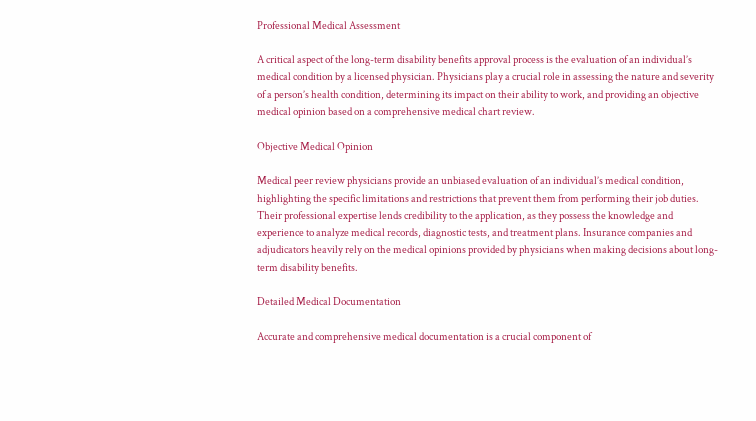Professional Medical Assessment

A critical aspect of the long-term disability benefits approval process is the evaluation of an individual’s medical condition by a licensed physician. Physicians play a crucial role in assessing the nature and severity of a person’s health condition, determining its impact on their ability to work, and providing an objective medical opinion based on a comprehensive medical chart review.

Objective Medical Opinion

Medical peer review physicians provide an unbiased evaluation of an individual’s medical condition, highlighting the specific limitations and restrictions that prevent them from performing their job duties. Their professional expertise lends credibility to the application, as they possess the knowledge and experience to analyze medical records, diagnostic tests, and treatment plans. Insurance companies and adjudicators heavily rely on the medical opinions provided by physicians when making decisions about long-term disability benefits.

Detailed Medical Documentation

Accurate and comprehensive medical documentation is a crucial component of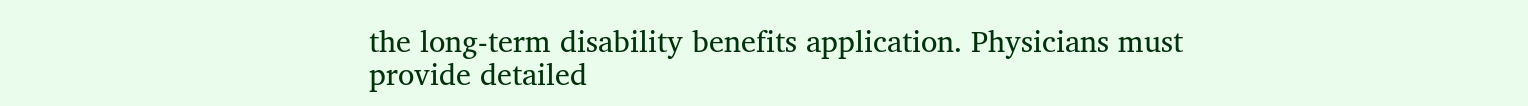the long-term disability benefits application. Physicians must provide detailed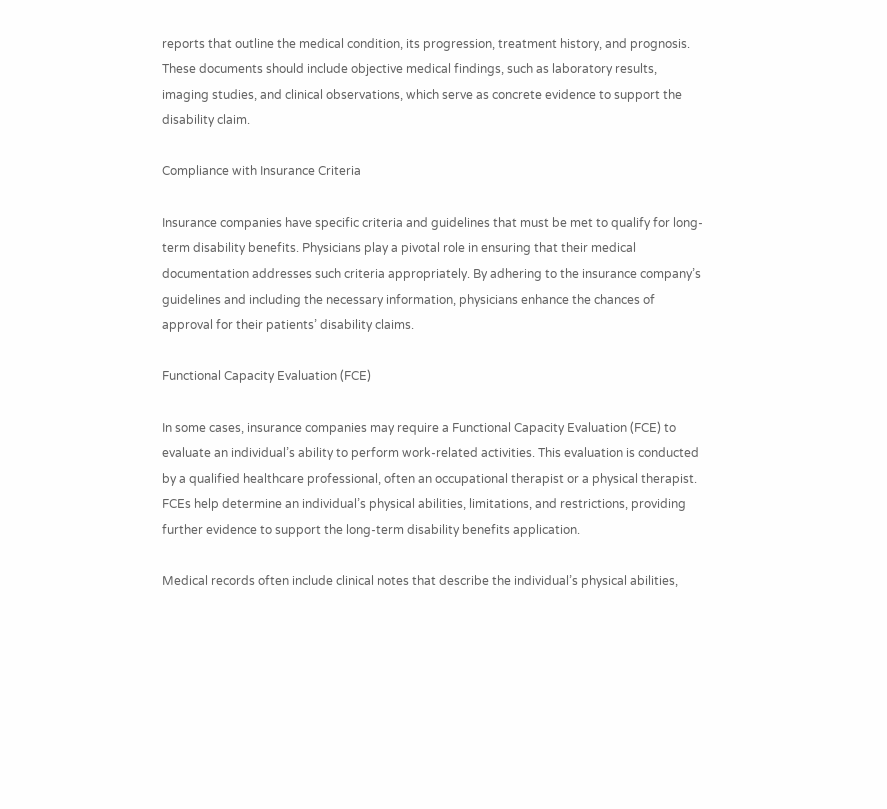reports that outline the medical condition, its progression, treatment history, and prognosis. These documents should include objective medical findings, such as laboratory results, imaging studies, and clinical observations, which serve as concrete evidence to support the disability claim.

Compliance with Insurance Criteria

Insurance companies have specific criteria and guidelines that must be met to qualify for long-term disability benefits. Physicians play a pivotal role in ensuring that their medical documentation addresses such criteria appropriately. By adhering to the insurance company’s guidelines and including the necessary information, physicians enhance the chances of approval for their patients’ disability claims.

Functional Capacity Evaluation (FCE)

In some cases, insurance companies may require a Functional Capacity Evaluation (FCE) to evaluate an individual’s ability to perform work-related activities. This evaluation is conducted by a qualified healthcare professional, often an occupational therapist or a physical therapist. FCEs help determine an individual’s physical abilities, limitations, and restrictions, providing further evidence to support the long-term disability benefits application.

Medical records often include clinical notes that describe the individual’s physical abilities,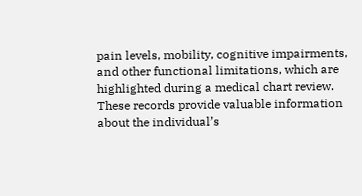pain levels, mobility, cognitive impairments, and other functional limitations, which are highlighted during a medical chart review. These records provide valuable information about the individual’s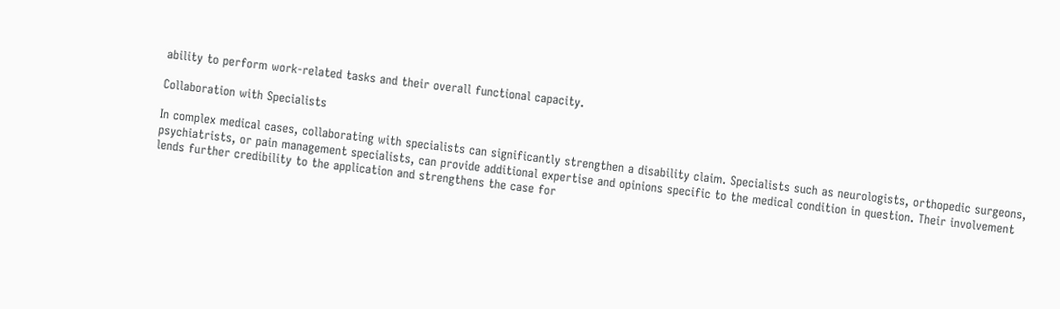ability to perform work-related tasks and their overall functional capacity.

Collaboration with Specialists

In complex medical cases, collaborating with specialists can significantly strengthen a disability claim. Specialists such as neurologists, orthopedic surgeons, psychiatrists, or pain management specialists, can provide additional expertise and opinions specific to the medical condition in question. Their involvement lends further credibility to the application and strengthens the case for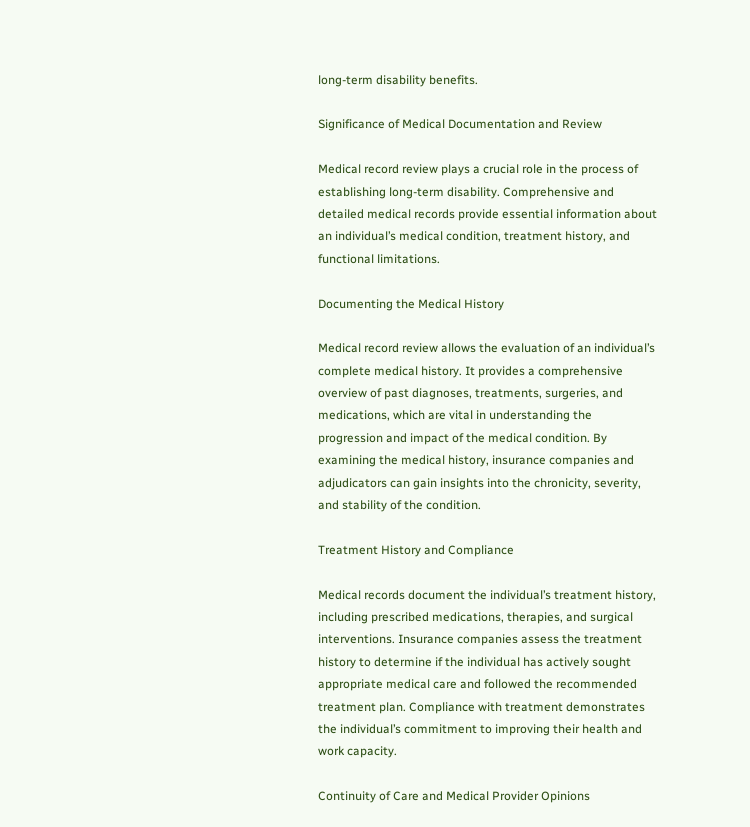long-term disability benefits.

Significance of Medical Documentation and Review

Medical record review plays a crucial role in the process of establishing long-term disability. Comprehensive and detailed medical records provide essential information about an individual’s medical condition, treatment history, and functional limitations.

Documenting the Medical History

Medical record review allows the evaluation of an individual’s complete medical history. It provides a comprehensive overview of past diagnoses, treatments, surgeries, and medications, which are vital in understanding the progression and impact of the medical condition. By examining the medical history, insurance companies and adjudicators can gain insights into the chronicity, severity, and stability of the condition.

Treatment History and Compliance

Medical records document the individual’s treatment history, including prescribed medications, therapies, and surgical interventions. Insurance companies assess the treatment history to determine if the individual has actively sought appropriate medical care and followed the recommended treatment plan. Compliance with treatment demonstrates the individual’s commitment to improving their health and work capacity.

Continuity of Care and Medical Provider Opinions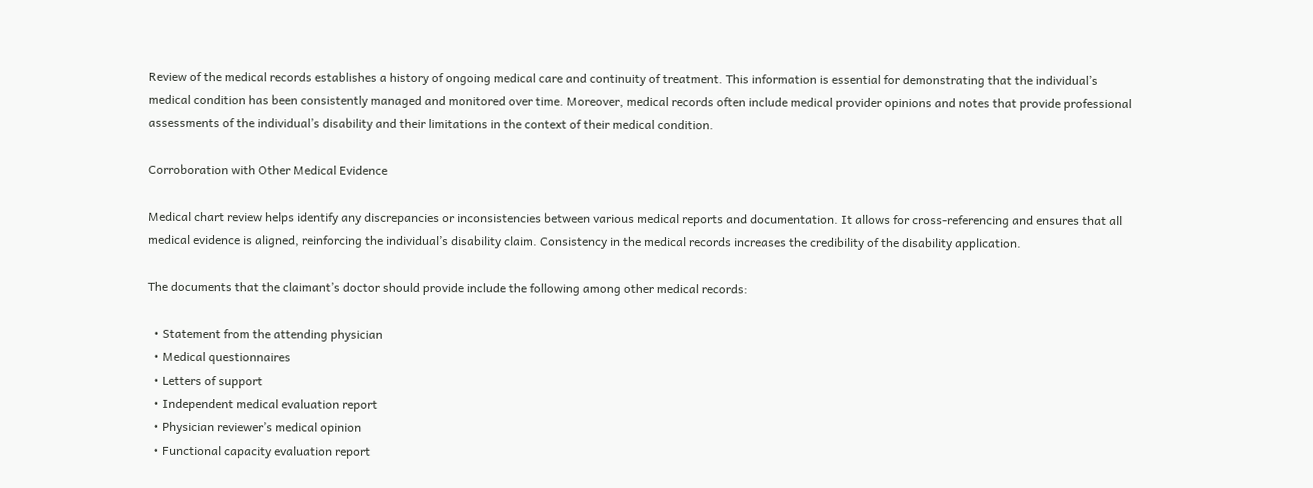Review of the medical records establishes a history of ongoing medical care and continuity of treatment. This information is essential for demonstrating that the individual’s medical condition has been consistently managed and monitored over time. Moreover, medical records often include medical provider opinions and notes that provide professional assessments of the individual’s disability and their limitations in the context of their medical condition.

Corroboration with Other Medical Evidence

Medical chart review helps identify any discrepancies or inconsistencies between various medical reports and documentation. It allows for cross-referencing and ensures that all medical evidence is aligned, reinforcing the individual’s disability claim. Consistency in the medical records increases the credibility of the disability application.

The documents that the claimant’s doctor should provide include the following among other medical records:

  • Statement from the attending physician
  • Medical questionnaires
  • Letters of support
  • Independent medical evaluation report
  • Physician reviewer’s medical opinion
  • Functional capacity evaluation report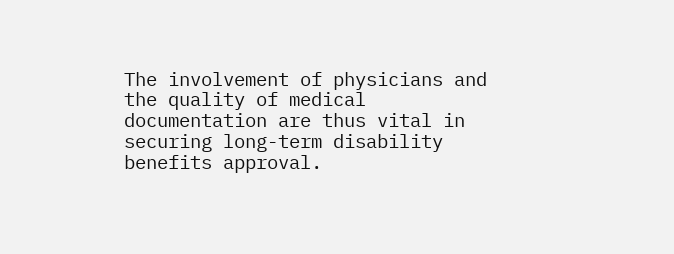The involvement of physicians and the quality of medical documentation are thus vital in securing long-term disability benefits approval.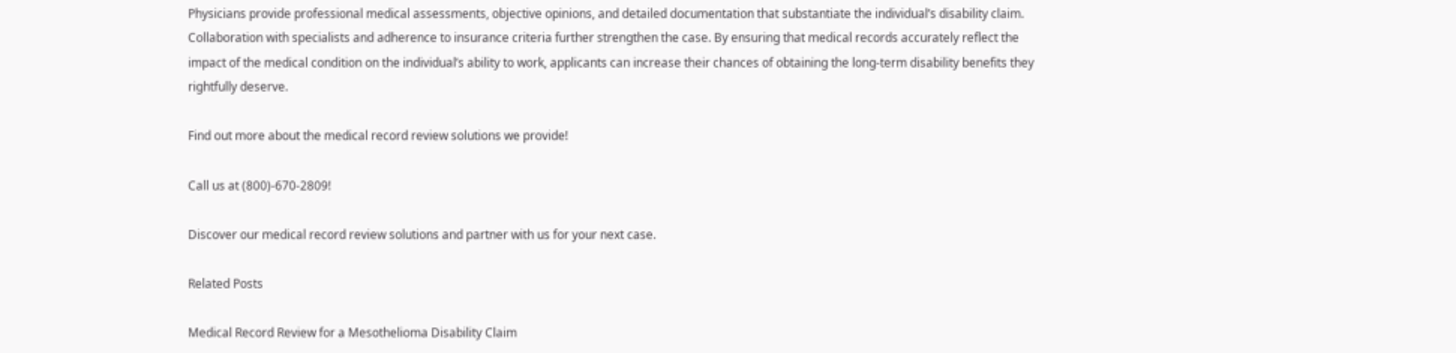Physicians provide professional medical assessments, objective opinions, and detailed documentation that substantiate the individual’s disability claim. Collaboration with specialists and adherence to insurance criteria further strengthen the case. By ensuring that medical records accurately reflect the impact of the medical condition on the individual’s ability to work, applicants can increase their chances of obtaining the long-term disability benefits they rightfully deserve.

Find out more about the medical record review solutions we provide!

Call us at (800)-670-2809!

Discover our medical record review solutions and partner with us for your next case.

Related Posts

Medical Record Review for a Mesothelioma Disability Claim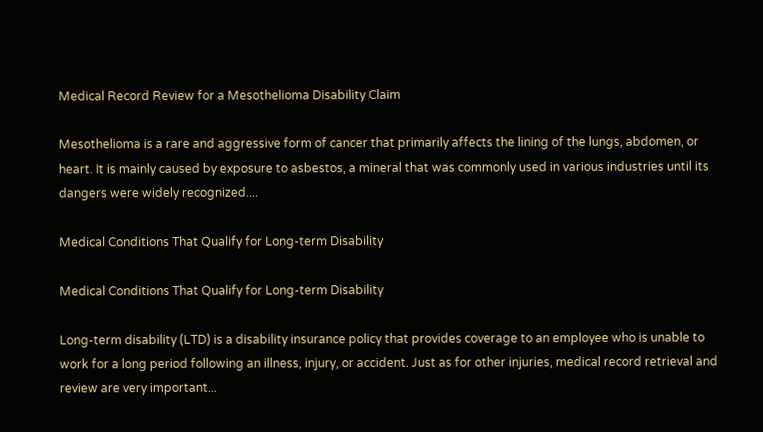Medical Record Review for a Mesothelioma Disability Claim

Mesothelioma is a rare and aggressive form of cancer that primarily affects the lining of the lungs, abdomen, or heart. It is mainly caused by exposure to asbestos, a mineral that was commonly used in various industries until its dangers were widely recognized....

Medical Conditions That Qualify for Long-term Disability

Medical Conditions That Qualify for Long-term Disability

Long-term disability (LTD) is a disability insurance policy that provides coverage to an employee who is unable to work for a long period following an illness, injury, or accident. Just as for other injuries, medical record retrieval and review are very important...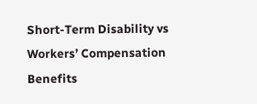Short-Term Disability vs Workers’ Compensation Benefits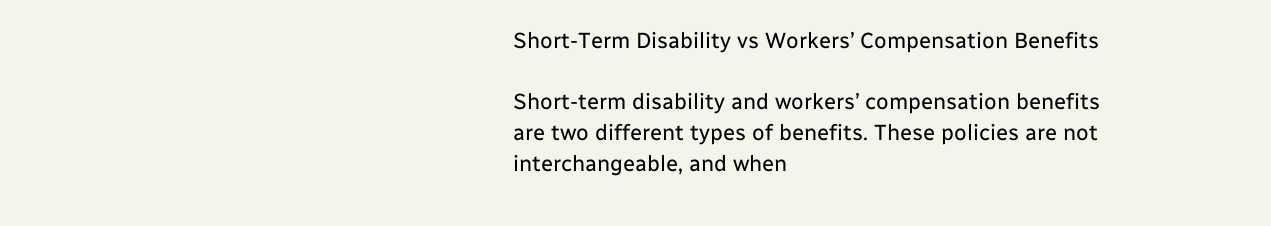Short-Term Disability vs Workers’ Compensation Benefits

Short-term disability and workers’ compensation benefits are two different types of benefits. These policies are not interchangeable, and when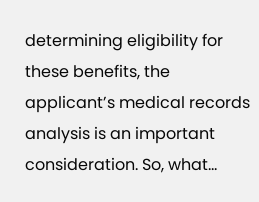determining eligibility for these benefits, the applicant’s medical records analysis is an important consideration. So, what...